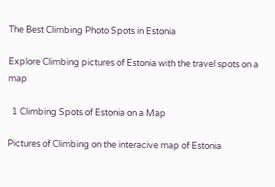The Best Climbing Photo Spots in Estonia

Explore Climbing pictures of Estonia with the travel spots on a map

  1 Climbing Spots of Estonia on a Map

Pictures of Climbing on the interacive map of Estonia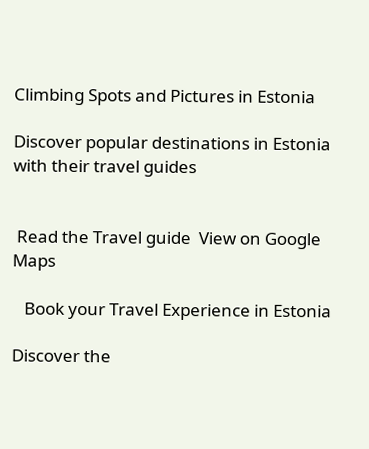Climbing Spots and Pictures in Estonia

Discover popular destinations in Estonia with their travel guides


 Read the Travel guide  View on Google Maps

   Book your Travel Experience in Estonia

Discover the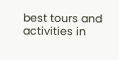best tours and activities in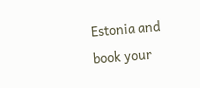Estonia and book your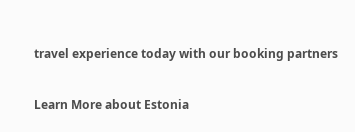travel experience today with our booking partners

Learn More about Estonia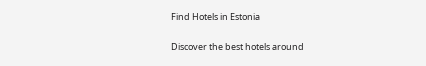Find Hotels in Estonia

Discover the best hotels around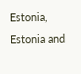Estonia, Estonia and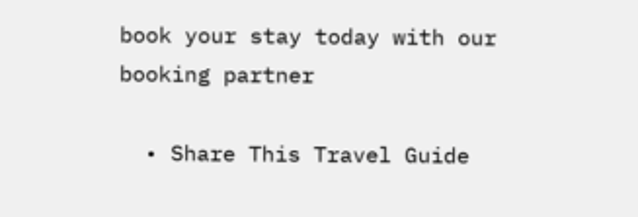book your stay today with our booking partner

  • Share This Travel Guide